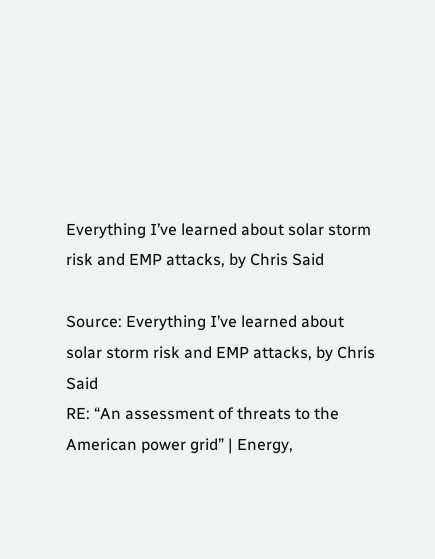Everything I’ve learned about solar storm risk and EMP attacks, by Chris Said

Source: Everything I’ve learned about solar storm risk and EMP attacks, by Chris Said
RE: “An assessment of threats to the American power grid” | Energy,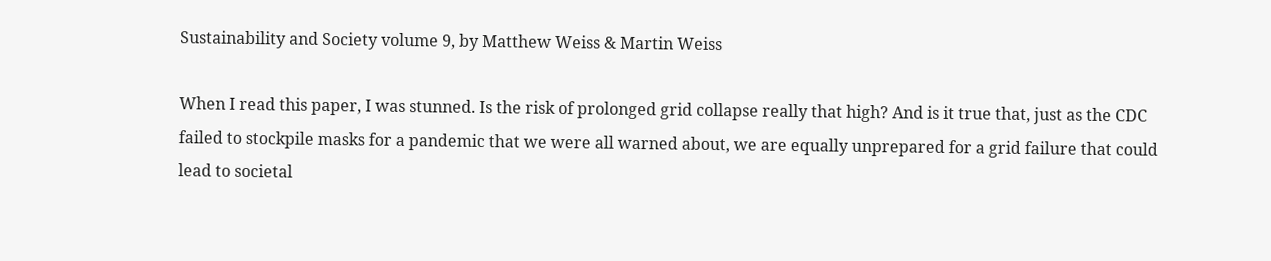Sustainability and Society volume 9, by Matthew Weiss & Martin Weiss

When I read this paper, I was stunned. Is the risk of prolonged grid collapse really that high? And is it true that, just as the CDC failed to stockpile masks for a pandemic that we were all warned about, we are equally unprepared for a grid failure that could lead to societal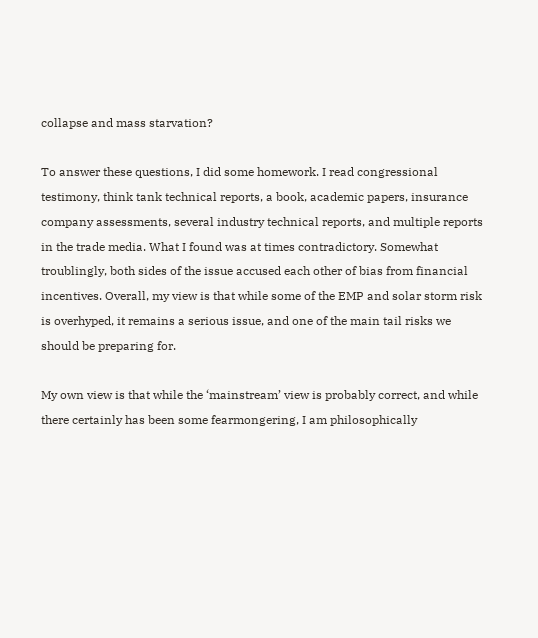collapse and mass starvation?

To answer these questions, I did some homework. I read congressional testimony, think tank technical reports, a book, academic papers, insurance company assessments, several industry technical reports, and multiple reports in the trade media. What I found was at times contradictory. Somewhat troublingly, both sides of the issue accused each other of bias from financial incentives. Overall, my view is that while some of the EMP and solar storm risk is overhyped, it remains a serious issue, and one of the main tail risks we should be preparing for.

My own view is that while the ‘mainstream’ view is probably correct, and while there certainly has been some fearmongering, I am philosophically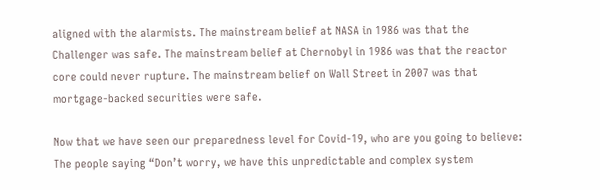aligned with the alarmists. The mainstream belief at NASA in 1986 was that the Challenger was safe. The mainstream belief at Chernobyl in 1986 was that the reactor core could never rupture. The mainstream belief on Wall Street in 2007 was that mortgage-backed securities were safe.

Now that we have seen our preparedness level for Covid-19, who are you going to believe: The people saying “Don’t worry, we have this unpredictable and complex system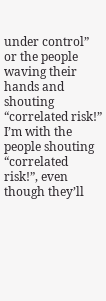under control” or the people waving their hands and shouting “correlated risk!” I’m with the people shouting “correlated risk!”, even though they’ll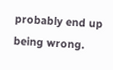probably end up being wrong.